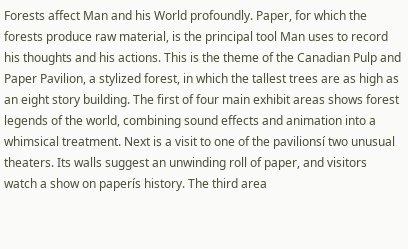Forests affect Man and his World profoundly. Paper, for which the forests produce raw material, is the principal tool Man uses to record his thoughts and his actions. This is the theme of the Canadian Pulp and Paper Pavilion, a stylized forest, in which the tallest trees are as high as an eight story building. The first of four main exhibit areas shows forest legends of the world, combining sound effects and animation into a whimsical treatment. Next is a visit to one of the pavilionsí two unusual theaters. Its walls suggest an unwinding roll of paper, and visitors watch a show on paperís history. The third area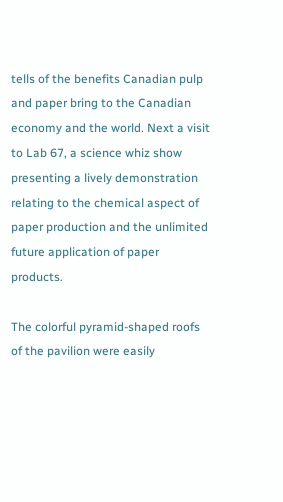tells of the benefits Canadian pulp and paper bring to the Canadian economy and the world. Next a visit to Lab 67, a science whiz show presenting a lively demonstration relating to the chemical aspect of paper production and the unlimited future application of paper products.

The colorful pyramid-shaped roofs of the pavilion were easily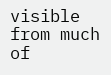visible from much of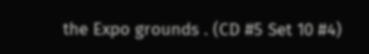the Expo grounds . (CD #5 Set 10 #4)